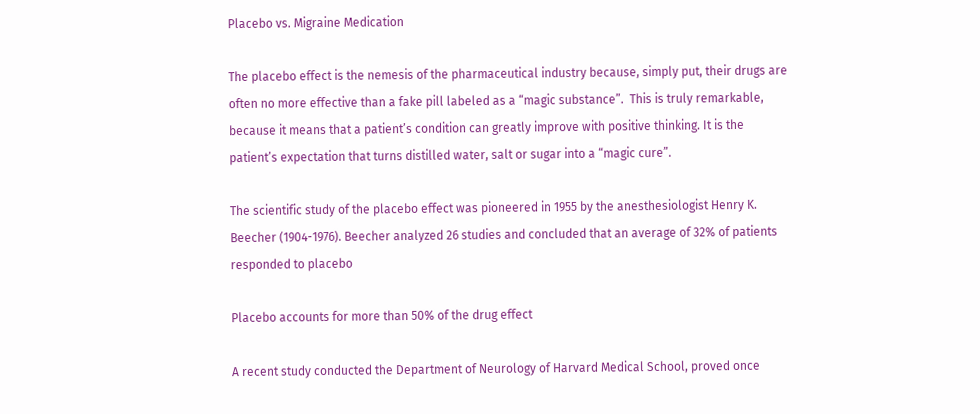Placebo vs. Migraine Medication

The placebo effect is the nemesis of the pharmaceutical industry because, simply put, their drugs are often no more effective than a fake pill labeled as a “magic substance”.  This is truly remarkable, because it means that a patient’s condition can greatly improve with positive thinking. It is the patient’s expectation that turns distilled water, salt or sugar into a “magic cure”.

The scientific study of the placebo effect was pioneered in 1955 by the anesthesiologist Henry K. Beecher (1904-1976). Beecher analyzed 26 studies and concluded that an average of 32% of patients responded to placebo

Placebo accounts for more than 50% of the drug effect

A recent study conducted the Department of Neurology of Harvard Medical School, proved once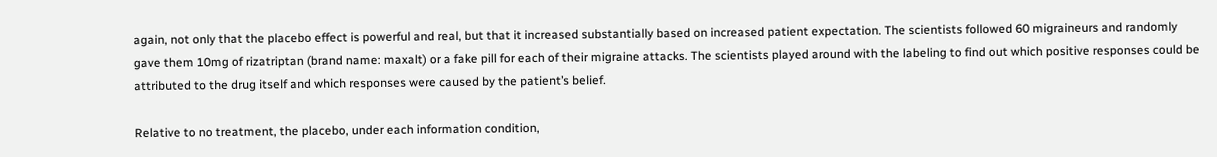again, not only that the placebo effect is powerful and real, but that it increased substantially based on increased patient expectation. The scientists followed 60 migraineurs and randomly gave them 10mg of rizatriptan (brand name: maxalt) or a fake pill for each of their migraine attacks. The scientists played around with the labeling to find out which positive responses could be attributed to the drug itself and which responses were caused by the patient’s belief.

Relative to no treatment, the placebo, under each information condition,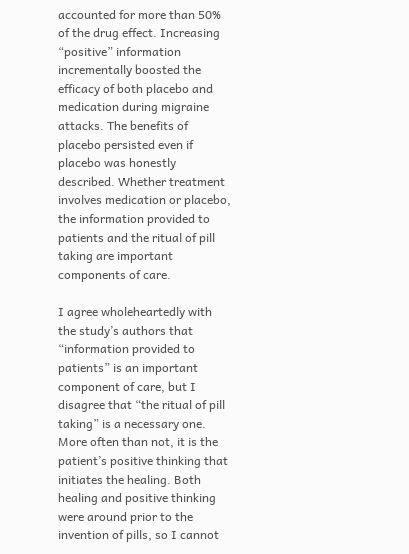accounted for more than 50% of the drug effect. Increasing “positive” information incrementally boosted the efficacy of both placebo and medication during migraine attacks. The benefits of placebo persisted even if placebo was honestly described. Whether treatment involves medication or placebo, the information provided to patients and the ritual of pill taking are important components of care.

I agree wholeheartedly with the study’s authors that “information provided to patients” is an important component of care, but I disagree that “the ritual of pill taking” is a necessary one.  More often than not, it is the patient’s positive thinking that initiates the healing. Both healing and positive thinking were around prior to the invention of pills, so I cannot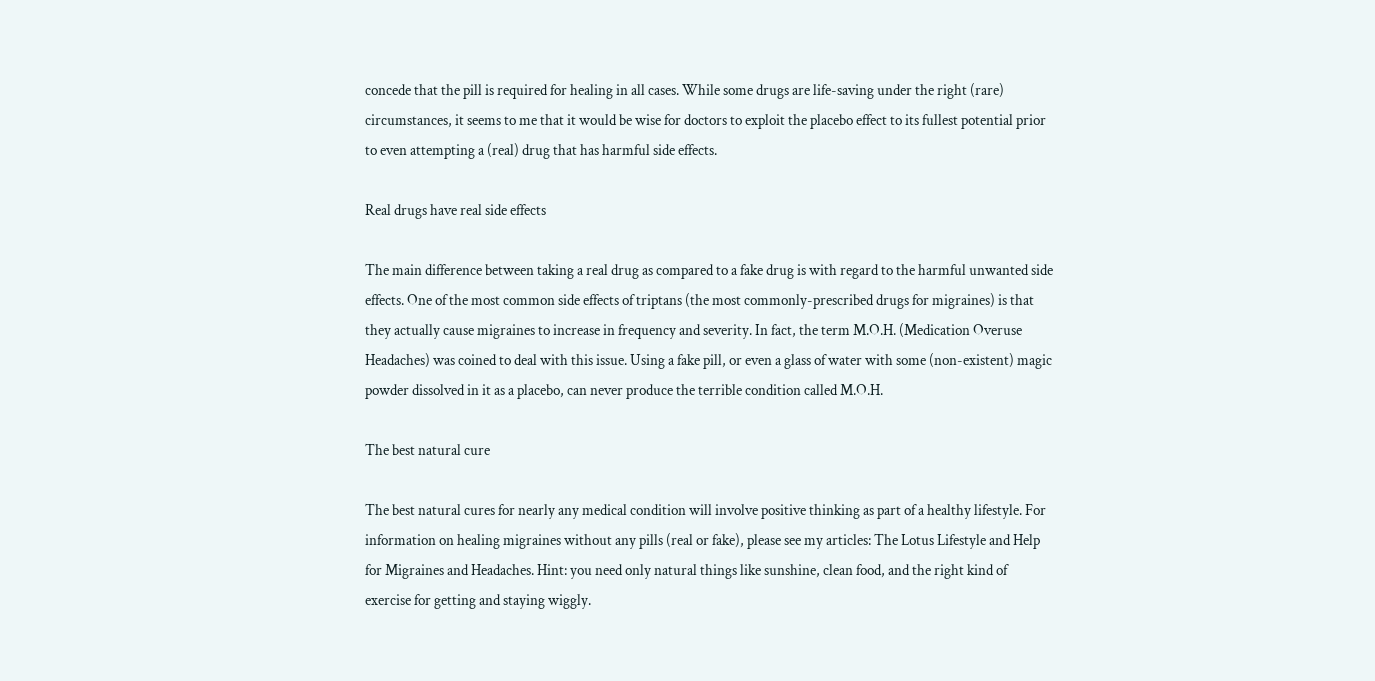concede that the pill is required for healing in all cases. While some drugs are life-saving under the right (rare) circumstances, it seems to me that it would be wise for doctors to exploit the placebo effect to its fullest potential prior to even attempting a (real) drug that has harmful side effects.

Real drugs have real side effects

The main difference between taking a real drug as compared to a fake drug is with regard to the harmful unwanted side effects. One of the most common side effects of triptans (the most commonly-prescribed drugs for migraines) is that they actually cause migraines to increase in frequency and severity. In fact, the term M.O.H. (Medication Overuse Headaches) was coined to deal with this issue. Using a fake pill, or even a glass of water with some (non-existent) magic powder dissolved in it as a placebo, can never produce the terrible condition called M.O.H.

The best natural cure

The best natural cures for nearly any medical condition will involve positive thinking as part of a healthy lifestyle. For information on healing migraines without any pills (real or fake), please see my articles: The Lotus Lifestyle and Help for Migraines and Headaches. Hint: you need only natural things like sunshine, clean food, and the right kind of exercise for getting and staying wiggly.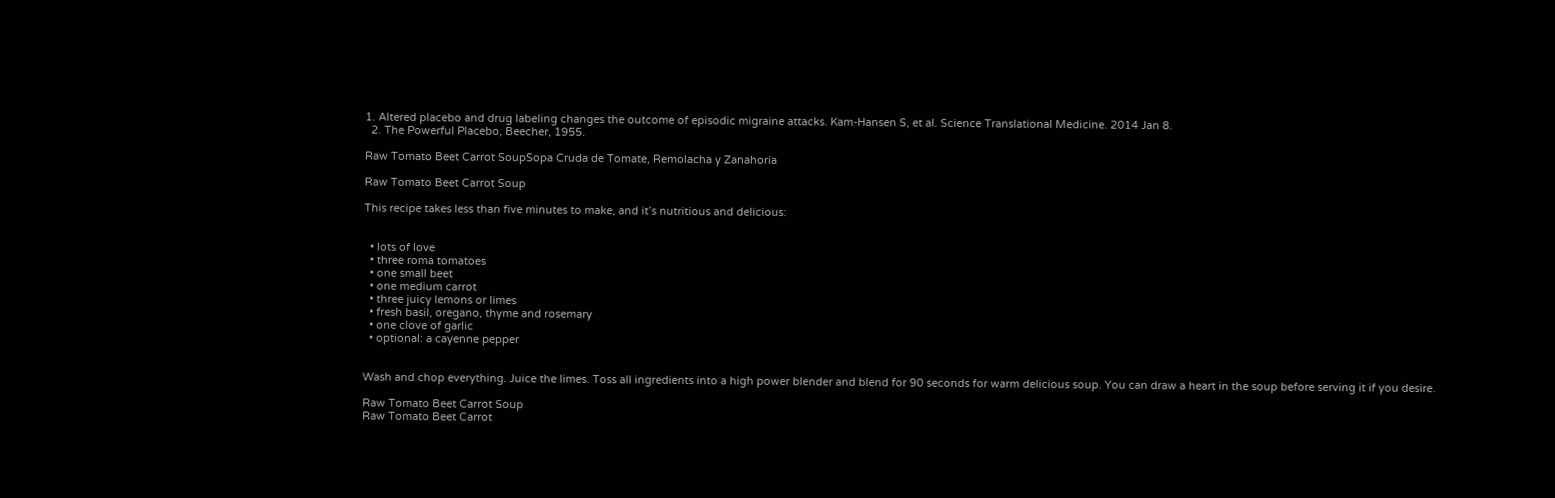1. Altered placebo and drug labeling changes the outcome of episodic migraine attacks. Kam-Hansen S, et al. Science Translational Medicine. 2014 Jan 8.
  2. The Powerful Placebo, Beecher, 1955.

Raw Tomato Beet Carrot SoupSopa Cruda de Tomate, Remolacha y Zanahoria

Raw Tomato Beet Carrot Soup

This recipe takes less than five minutes to make, and it’s nutritious and delicious:


  • lots of love
  • three roma tomatoes
  • one small beet
  • one medium carrot
  • three juicy lemons or limes
  • fresh basil, oregano, thyme and rosemary
  • one clove of garlic
  • optional: a cayenne pepper


Wash and chop everything. Juice the limes. Toss all ingredients into a high power blender and blend for 90 seconds for warm delicious soup. You can draw a heart in the soup before serving it if you desire.

Raw Tomato Beet Carrot Soup
Raw Tomato Beet Carrot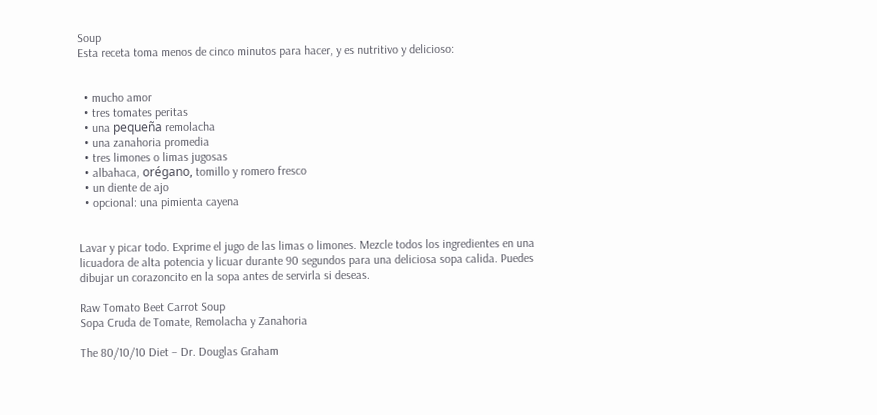Soup
Esta receta toma menos de cinco minutos para hacer, y es nutritivo y delicioso:


  • mucho amor
  • tres tomates peritas
  • una pequeña remolacha
  • una zanahoria promedia
  • tres limones o limas jugosas
  • albahaca, orégano, tomillo y romero fresco
  • un diente de ajo
  • opcional: una pimienta cayena


Lavar y picar todo. Exprime el jugo de las limas o limones. Mezcle todos los ingredientes en una licuadora de alta potencia y licuar durante 90 segundos para una deliciosa sopa calida. Puedes dibujar un corazoncito en la sopa antes de servirla si deseas.

Raw Tomato Beet Carrot Soup
Sopa Cruda de Tomate, Remolacha y Zanahoria

The 80/10/10 Diet – Dr. Douglas Graham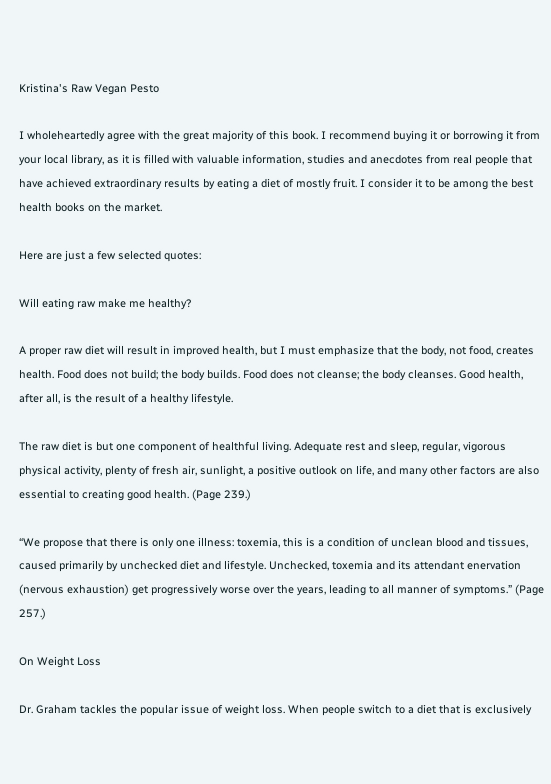Kristina's Raw Vegan Pesto

I wholeheartedly agree with the great majority of this book. I recommend buying it or borrowing it from your local library, as it is filled with valuable information, studies and anecdotes from real people that have achieved extraordinary results by eating a diet of mostly fruit. I consider it to be among the best health books on the market.

Here are just a few selected quotes:

Will eating raw make me healthy?

A proper raw diet will result in improved health, but I must emphasize that the body, not food, creates health. Food does not build; the body builds. Food does not cleanse; the body cleanses. Good health, after all, is the result of a healthy lifestyle.

The raw diet is but one component of healthful living. Adequate rest and sleep, regular, vigorous physical activity, plenty of fresh air, sunlight, a positive outlook on life, and many other factors are also essential to creating good health. (Page 239.)

“We propose that there is only one illness: toxemia, this is a condition of unclean blood and tissues, caused primarily by unchecked diet and lifestyle. Unchecked, toxemia and its attendant enervation (nervous exhaustion) get progressively worse over the years, leading to all manner of symptoms.” (Page 257.)

On Weight Loss

Dr. Graham tackles the popular issue of weight loss. When people switch to a diet that is exclusively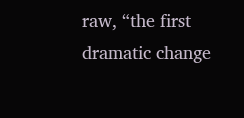raw, “the first dramatic change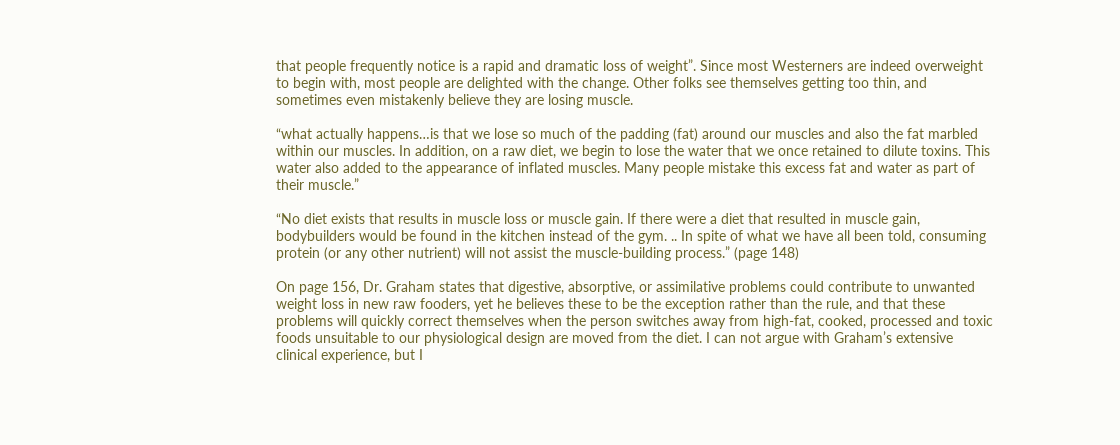that people frequently notice is a rapid and dramatic loss of weight”. Since most Westerners are indeed overweight to begin with, most people are delighted with the change. Other folks see themselves getting too thin, and sometimes even mistakenly believe they are losing muscle.

“what actually happens…is that we lose so much of the padding (fat) around our muscles and also the fat marbled within our muscles. In addition, on a raw diet, we begin to lose the water that we once retained to dilute toxins. This water also added to the appearance of inflated muscles. Many people mistake this excess fat and water as part of their muscle.”

“No diet exists that results in muscle loss or muscle gain. If there were a diet that resulted in muscle gain, bodybuilders would be found in the kitchen instead of the gym. .. In spite of what we have all been told, consuming protein (or any other nutrient) will not assist the muscle-building process.” (page 148)

On page 156, Dr. Graham states that digestive, absorptive, or assimilative problems could contribute to unwanted weight loss in new raw fooders, yet he believes these to be the exception rather than the rule, and that these problems will quickly correct themselves when the person switches away from high-fat, cooked, processed and toxic foods unsuitable to our physiological design are moved from the diet. I can not argue with Graham’s extensive clinical experience, but I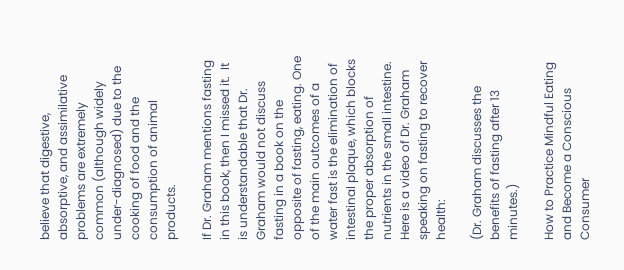believe that digestive, absorptive, and assimilative problems are extremely common (although widely under-diagnosed) due to the cooking of food and the consumption of animal products.

If Dr. Graham mentions fasting in this book, then I missed it.  It is understandable that Dr. Graham would not discuss fasting in a book on the opposite of fasting, eating. One of the main outcomes of a water fast is the elimination of intestinal plaque, which blocks the proper absorption of nutrients in the small intestine. Here is a video of Dr. Graham speaking on fasting to recover health:

(Dr. Graham discusses the benefits of fasting after 13 minutes.)

How to Practice Mindful Eating and Become a Conscious Consumer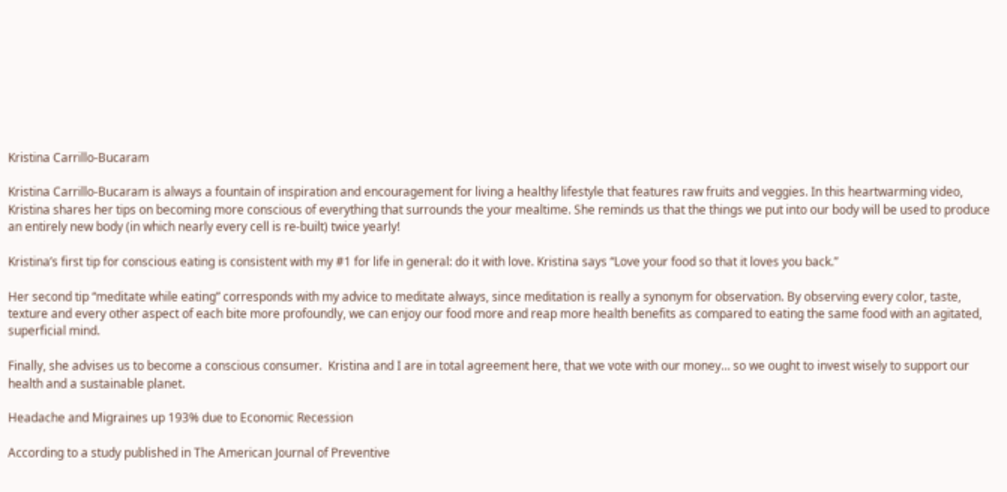Kristina Carrillo-Bucaram

Kristina Carrillo-Bucaram is always a fountain of inspiration and encouragement for living a healthy lifestyle that features raw fruits and veggies. In this heartwarming video, Kristina shares her tips on becoming more conscious of everything that surrounds the your mealtime. She reminds us that the things we put into our body will be used to produce an entirely new body (in which nearly every cell is re-built) twice yearly!

Kristina’s first tip for conscious eating is consistent with my #1 for life in general: do it with love. Kristina says “Love your food so that it loves you back.”

Her second tip “meditate while eating” corresponds with my advice to meditate always, since meditation is really a synonym for observation. By observing every color, taste, texture and every other aspect of each bite more profoundly, we can enjoy our food more and reap more health benefits as compared to eating the same food with an agitated, superficial mind.

Finally, she advises us to become a conscious consumer.  Kristina and I are in total agreement here, that we vote with our money… so we ought to invest wisely to support our health and a sustainable planet.

Headache and Migraines up 193% due to Economic Recession

According to a study published in The American Journal of Preventive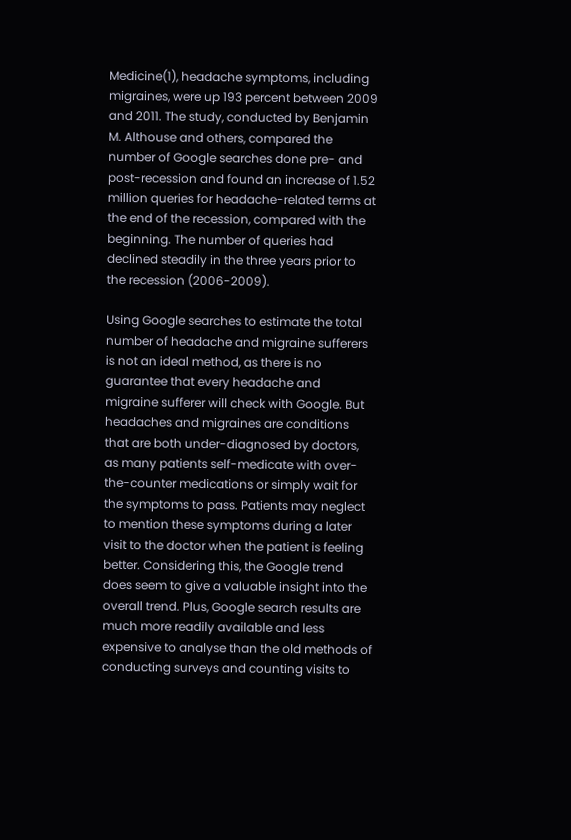Medicine(1), headache symptoms, including migraines, were up 193 percent between 2009 and 2011. The study, conducted by Benjamin M. Althouse and others, compared the number of Google searches done pre- and post-recession and found an increase of 1.52 million queries for headache-related terms at the end of the recession, compared with the beginning. The number of queries had declined steadily in the three years prior to the recession (2006-2009).

Using Google searches to estimate the total number of headache and migraine sufferers is not an ideal method, as there is no guarantee that every headache and migraine sufferer will check with Google. But headaches and migraines are conditions that are both under-diagnosed by doctors, as many patients self-medicate with over-the-counter medications or simply wait for the symptoms to pass. Patients may neglect to mention these symptoms during a later visit to the doctor when the patient is feeling better. Considering this, the Google trend does seem to give a valuable insight into the overall trend. Plus, Google search results are much more readily available and less expensive to analyse than the old methods of conducting surveys and counting visits to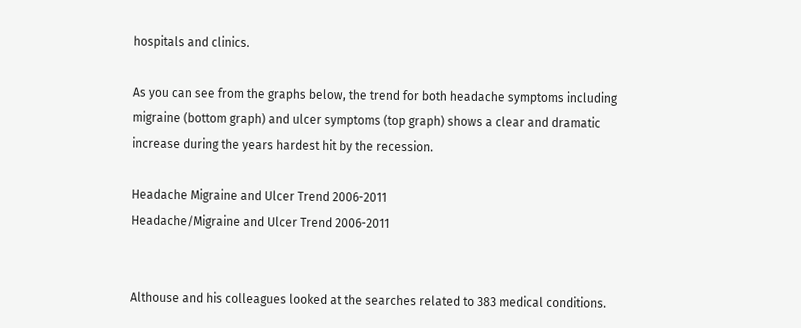hospitals and clinics.

As you can see from the graphs below, the trend for both headache symptoms including migraine (bottom graph) and ulcer symptoms (top graph) shows a clear and dramatic increase during the years hardest hit by the recession.

Headache Migraine and Ulcer Trend 2006-2011
Headache/Migraine and Ulcer Trend 2006-2011


Althouse and his colleagues looked at the searches related to 383 medical conditions.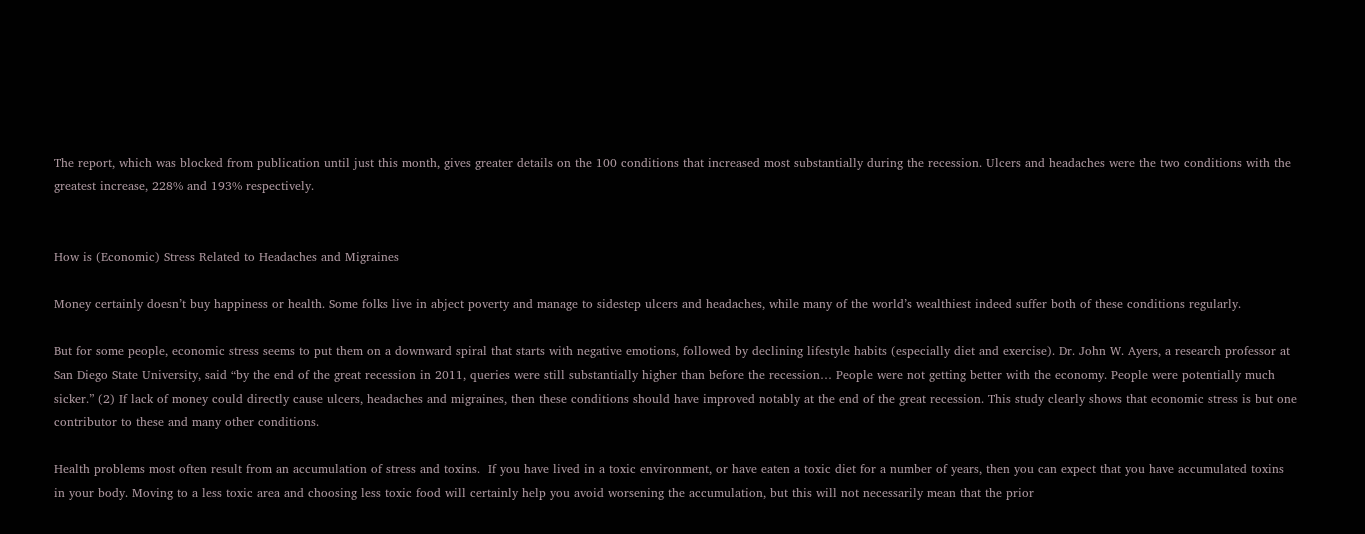The report, which was blocked from publication until just this month, gives greater details on the 100 conditions that increased most substantially during the recession. Ulcers and headaches were the two conditions with the greatest increase, 228% and 193% respectively.


How is (Economic) Stress Related to Headaches and Migraines

Money certainly doesn’t buy happiness or health. Some folks live in abject poverty and manage to sidestep ulcers and headaches, while many of the world’s wealthiest indeed suffer both of these conditions regularly.

But for some people, economic stress seems to put them on a downward spiral that starts with negative emotions, followed by declining lifestyle habits (especially diet and exercise). Dr. John W. Ayers, a research professor at San Diego State University, said “by the end of the great recession in 2011, queries were still substantially higher than before the recession… People were not getting better with the economy. People were potentially much sicker.” (2) If lack of money could directly cause ulcers, headaches and migraines, then these conditions should have improved notably at the end of the great recession. This study clearly shows that economic stress is but one contributor to these and many other conditions.

Health problems most often result from an accumulation of stress and toxins.  If you have lived in a toxic environment, or have eaten a toxic diet for a number of years, then you can expect that you have accumulated toxins in your body. Moving to a less toxic area and choosing less toxic food will certainly help you avoid worsening the accumulation, but this will not necessarily mean that the prior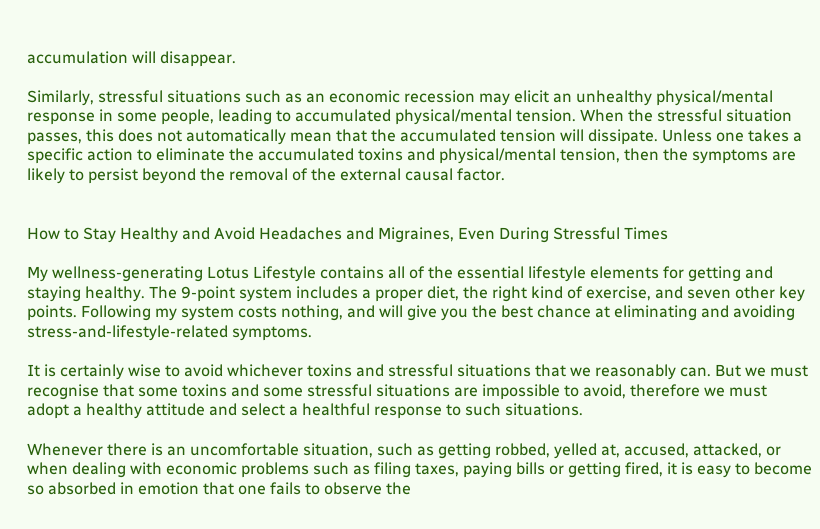accumulation will disappear.

Similarly, stressful situations such as an economic recession may elicit an unhealthy physical/mental response in some people, leading to accumulated physical/mental tension. When the stressful situation passes, this does not automatically mean that the accumulated tension will dissipate. Unless one takes a specific action to eliminate the accumulated toxins and physical/mental tension, then the symptoms are likely to persist beyond the removal of the external causal factor.


How to Stay Healthy and Avoid Headaches and Migraines, Even During Stressful Times

My wellness-generating Lotus Lifestyle contains all of the essential lifestyle elements for getting and staying healthy. The 9-point system includes a proper diet, the right kind of exercise, and seven other key points. Following my system costs nothing, and will give you the best chance at eliminating and avoiding stress-and-lifestyle-related symptoms.

It is certainly wise to avoid whichever toxins and stressful situations that we reasonably can. But we must recognise that some toxins and some stressful situations are impossible to avoid, therefore we must adopt a healthy attitude and select a healthful response to such situations.

Whenever there is an uncomfortable situation, such as getting robbed, yelled at, accused, attacked, or when dealing with economic problems such as filing taxes, paying bills or getting fired, it is easy to become so absorbed in emotion that one fails to observe the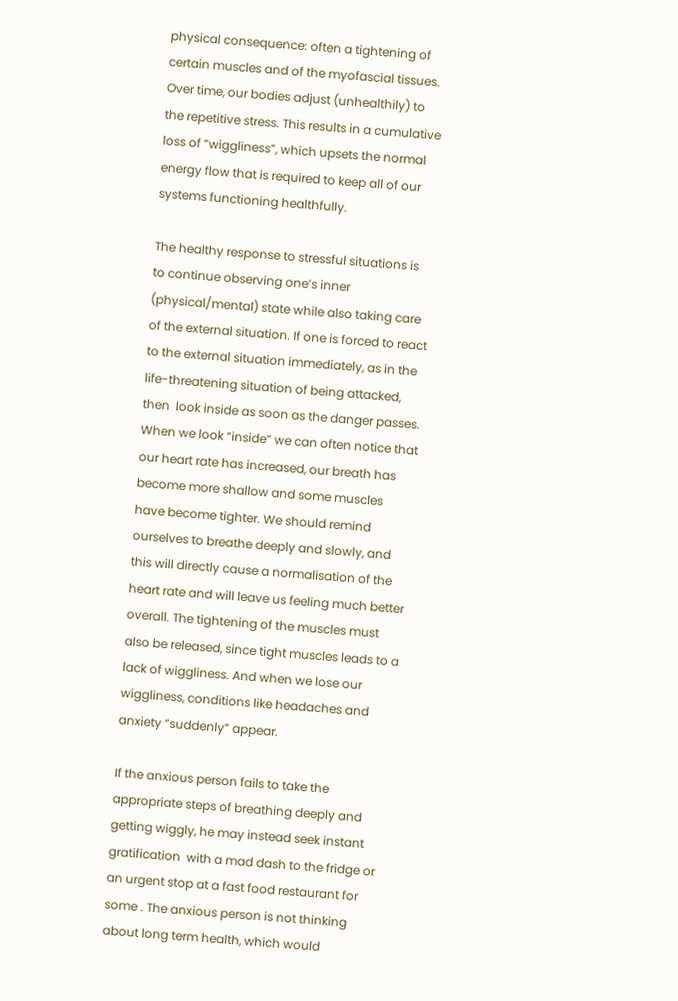physical consequence: often a tightening of certain muscles and of the myofascial tissues. Over time, our bodies adjust (unhealthily) to the repetitive stress. This results in a cumulative loss of “wiggliness”, which upsets the normal energy flow that is required to keep all of our systems functioning healthfully.

The healthy response to stressful situations is to continue observing one’s inner (physical/mental) state while also taking care of the external situation. If one is forced to react to the external situation immediately, as in the life-threatening situation of being attacked, then  look inside as soon as the danger passes. When we look “inside” we can often notice that our heart rate has increased, our breath has become more shallow and some muscles have become tighter. We should remind ourselves to breathe deeply and slowly, and this will directly cause a normalisation of the heart rate and will leave us feeling much better overall. The tightening of the muscles must also be released, since tight muscles leads to a lack of wiggliness. And when we lose our wiggliness, conditions like headaches and anxiety “suddenly” appear.

If the anxious person fails to take the appropriate steps of breathing deeply and getting wiggly, he may instead seek instant gratification  with a mad dash to the fridge or an urgent stop at a fast food restaurant for some . The anxious person is not thinking about long term health, which would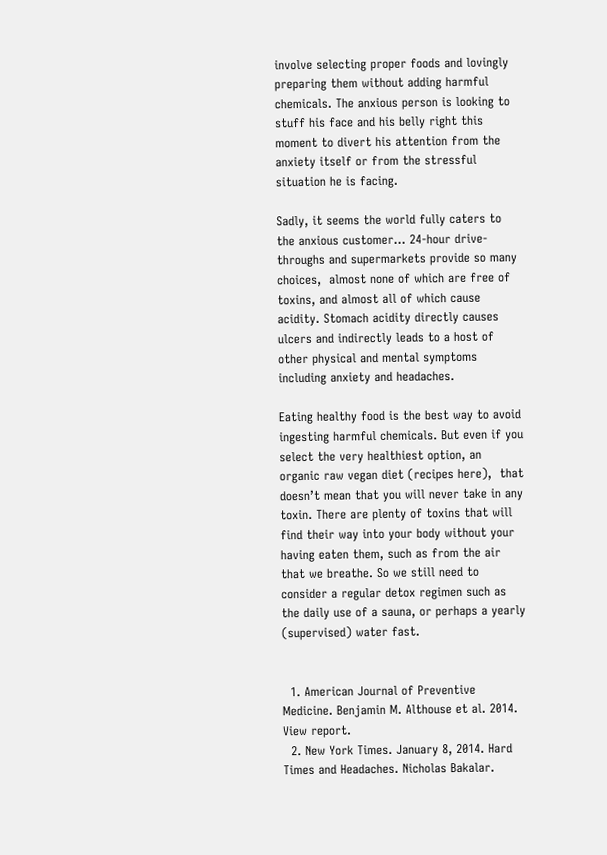involve selecting proper foods and lovingly preparing them without adding harmful chemicals. The anxious person is looking to stuff his face and his belly right this moment to divert his attention from the anxiety itself or from the stressful situation he is facing.

Sadly, it seems the world fully caters to the anxious customer… 24-hour drive-throughs and supermarkets provide so many choices,  almost none of which are free of toxins, and almost all of which cause acidity. Stomach acidity directly causes ulcers and indirectly leads to a host of other physical and mental symptoms including anxiety and headaches.

Eating healthy food is the best way to avoid ingesting harmful chemicals. But even if you select the very healthiest option, an organic raw vegan diet (recipes here),  that doesn’t mean that you will never take in any toxin. There are plenty of toxins that will find their way into your body without your having eaten them, such as from the air that we breathe. So we still need to consider a regular detox regimen such as the daily use of a sauna, or perhaps a yearly (supervised) water fast.


  1. American Journal of Preventive Medicine. Benjamin M. Althouse et al. 2014. View report.
  2. New York Times. January 8, 2014. Hard Times and Headaches. Nicholas Bakalar.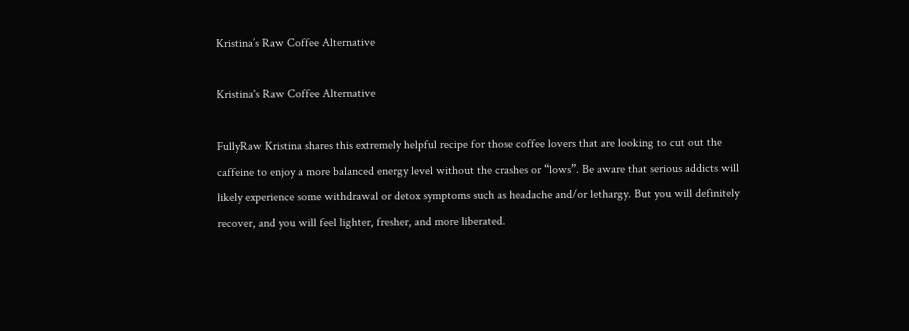Kristina’s Raw Coffee Alternative

Kristina's Raw Coffee Alternative

FullyRaw Kristina shares this extremely helpful recipe for those coffee lovers that are looking to cut out the caffeine to enjoy a more balanced energy level without the crashes or “lows”. Be aware that serious addicts will likely experience some withdrawal or detox symptoms such as headache and/or lethargy. But you will definitely recover, and you will feel lighter, fresher, and more liberated.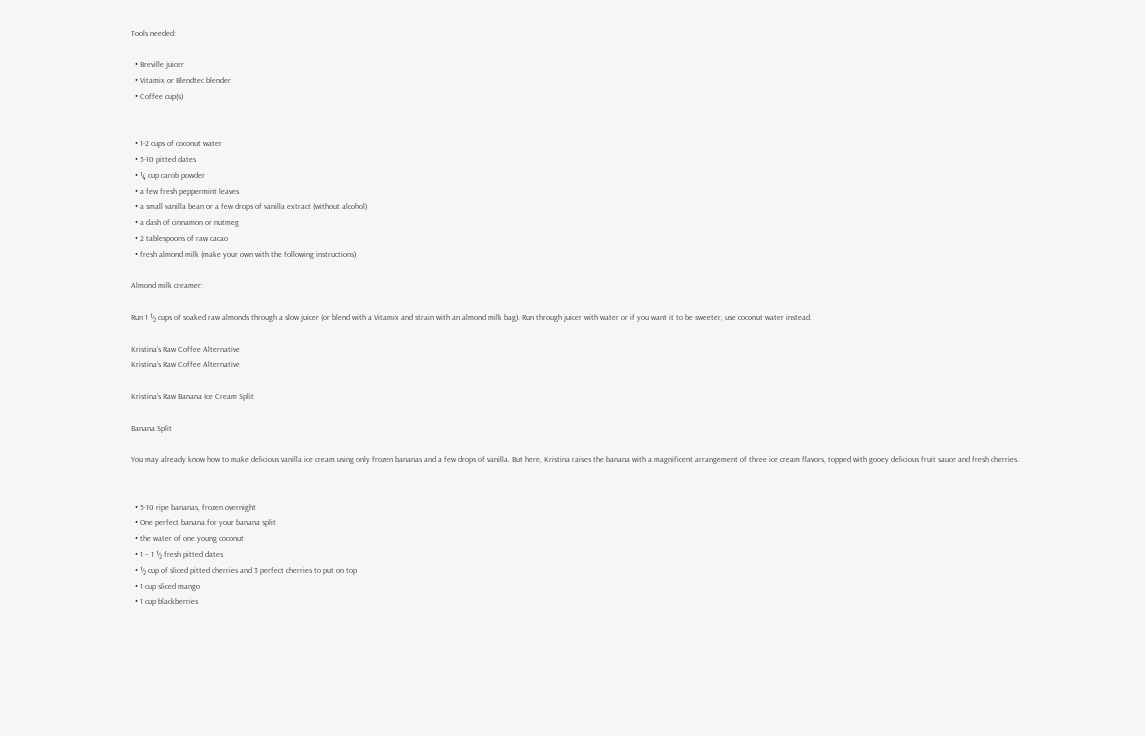Tools needed:

  • Breville juicer
  • Vitamix or Blendtec blender
  • Coffee cup(s)


  • 1-2 cups of coconut water
  • 5-10 pitted dates
  • ¼ cup carob powder
  • a few fresh peppermint leaves
  • a small vanilla bean or a few drops of vanilla extract (without alcohol)
  • a dash of cinnamon or nutmeg
  • 2 tablespoons of raw cacao
  • fresh almond milk (make your own with the following instructions)

Almond milk creamer:

Run 1 ½ cups of soaked raw almonds through a slow juicer (or blend with a Vitamix and strain with an almond milk bag). Run through juicer with water or if you want it to be sweeter, use coconut water instead.

Kristina's Raw Coffee Alternative
Kristina’s Raw Coffee Alternative

Kristina’s Raw Banana Ice Cream Split

Banana Split

You may already know how to make delicious vanilla ice cream using only frozen bananas and a few drops of vanilla. But here, Kristina raises the banana with a magnificent arrangement of three ice cream flavors, topped with gooey delicious fruit sauce and fresh cherries.


  • 5-10 ripe bananas, frozen overnight
  • One perfect banana for your banana split
  • the water of one young coconut
  • 1 – 1 ½ fresh pitted dates
  • ½ cup of sliced pitted cherries and 3 perfect cherries to put on top
  • 1 cup sliced mango
  • 1 cup blackberries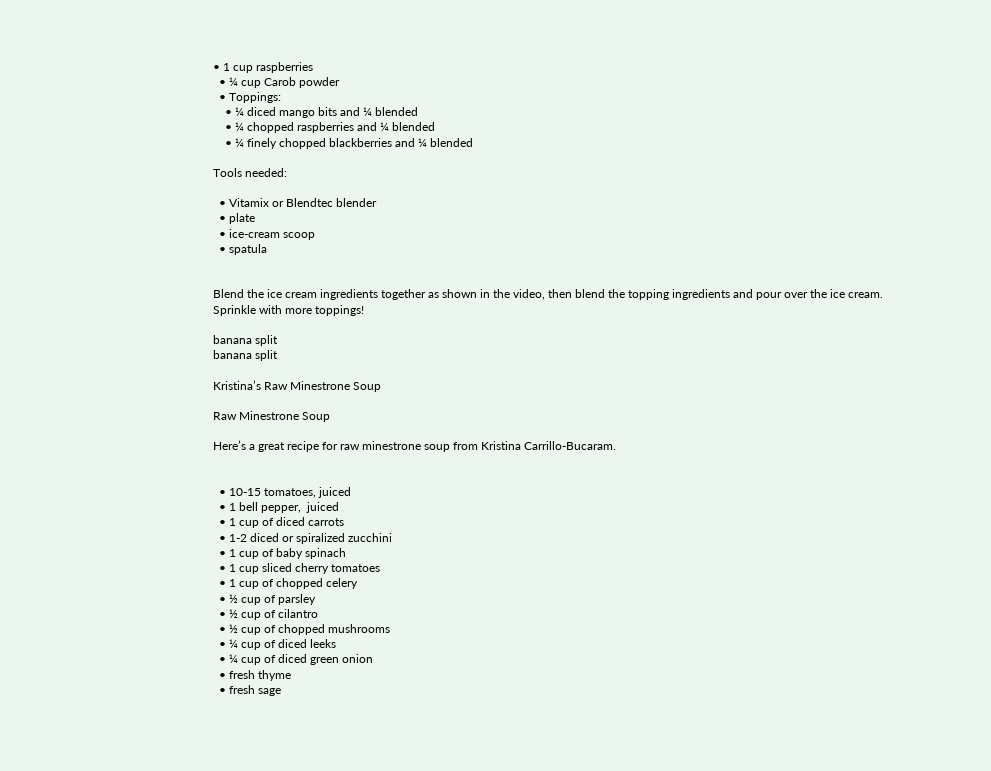• 1 cup raspberries
  • ¼ cup Carob powder
  • Toppings:
    • ¼ diced mango bits and ¼ blended
    • ¼ chopped raspberries and ¼ blended
    • ¼ finely chopped blackberries and ¼ blended

Tools needed:

  • Vitamix or Blendtec blender
  • plate
  • ice-cream scoop
  • spatula


Blend the ice cream ingredients together as shown in the video, then blend the topping ingredients and pour over the ice cream. Sprinkle with more toppings!

banana split
banana split

Kristina’s Raw Minestrone Soup

Raw Minestrone Soup

Here’s a great recipe for raw minestrone soup from Kristina Carrillo-Bucaram.


  • 10-15 tomatoes, juiced
  • 1 bell pepper,  juiced
  • 1 cup of diced carrots
  • 1-2 diced or spiralized zucchini
  • 1 cup of baby spinach
  • 1 cup sliced cherry tomatoes
  • 1 cup of chopped celery
  • ½ cup of parsley
  • ½ cup of cilantro
  • ½ cup of chopped mushrooms
  • ¼ cup of diced leeks
  • ¼ cup of diced green onion
  • fresh thyme
  • fresh sage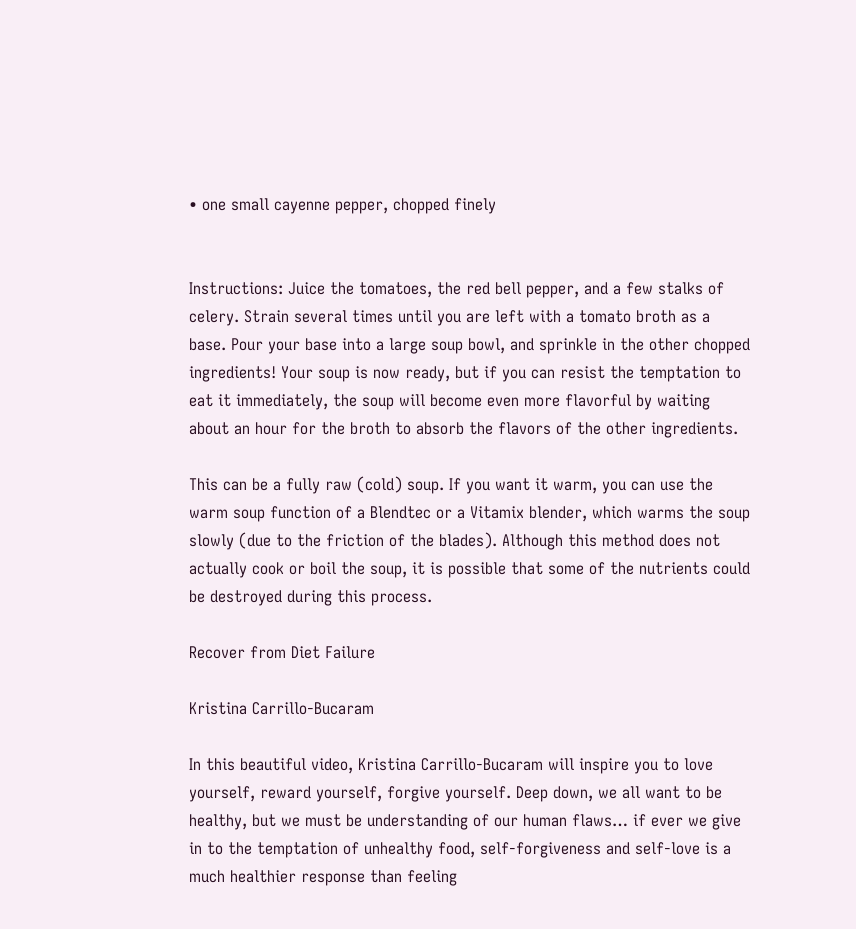• one small cayenne pepper, chopped finely


Instructions: Juice the tomatoes, the red bell pepper, and a few stalks of celery. Strain several times until you are left with a tomato broth as a base. Pour your base into a large soup bowl, and sprinkle in the other chopped ingredients! Your soup is now ready, but if you can resist the temptation to eat it immediately, the soup will become even more flavorful by waiting about an hour for the broth to absorb the flavors of the other ingredients.

This can be a fully raw (cold) soup. If you want it warm, you can use the warm soup function of a Blendtec or a Vitamix blender, which warms the soup slowly (due to the friction of the blades). Although this method does not actually cook or boil the soup, it is possible that some of the nutrients could be destroyed during this process.

Recover from Diet Failure

Kristina Carrillo-Bucaram

In this beautiful video, Kristina Carrillo-Bucaram will inspire you to love yourself, reward yourself, forgive yourself. Deep down, we all want to be healthy, but we must be understanding of our human flaws… if ever we give in to the temptation of unhealthy food, self-forgiveness and self-love is a much healthier response than feeling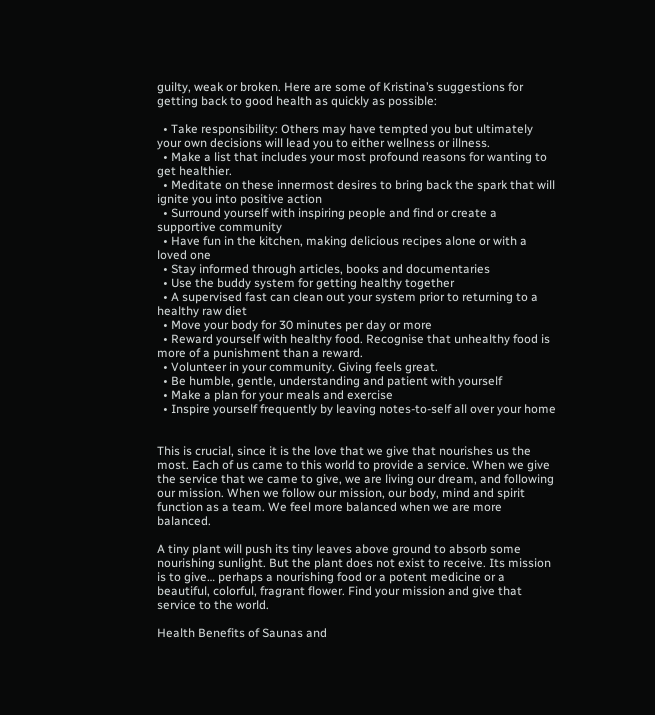guilty, weak or broken. Here are some of Kristina’s suggestions for getting back to good health as quickly as possible:

  • Take responsibility: Others may have tempted you but ultimately your own decisions will lead you to either wellness or illness.
  • Make a list that includes your most profound reasons for wanting to get healthier.
  • Meditate on these innermost desires to bring back the spark that will ignite you into positive action
  • Surround yourself with inspiring people and find or create a supportive community
  • Have fun in the kitchen, making delicious recipes alone or with a loved one
  • Stay informed through articles, books and documentaries
  • Use the buddy system for getting healthy together
  • A supervised fast can clean out your system prior to returning to a healthy raw diet
  • Move your body for 30 minutes per day or more
  • Reward yourself with healthy food. Recognise that unhealthy food is more of a punishment than a reward.
  • Volunteer in your community. Giving feels great.
  • Be humble, gentle, understanding and patient with yourself
  • Make a plan for your meals and exercise
  • Inspire yourself frequently by leaving notes-to-self all over your home


This is crucial, since it is the love that we give that nourishes us the most. Each of us came to this world to provide a service. When we give the service that we came to give, we are living our dream, and following our mission. When we follow our mission, our body, mind and spirit function as a team. We feel more balanced when we are more balanced.

A tiny plant will push its tiny leaves above ground to absorb some nourishing sunlight. But the plant does not exist to receive. Its mission is to give… perhaps a nourishing food or a potent medicine or a beautiful, colorful, fragrant flower. Find your mission and give that service to the world.

Health Benefits of Saunas and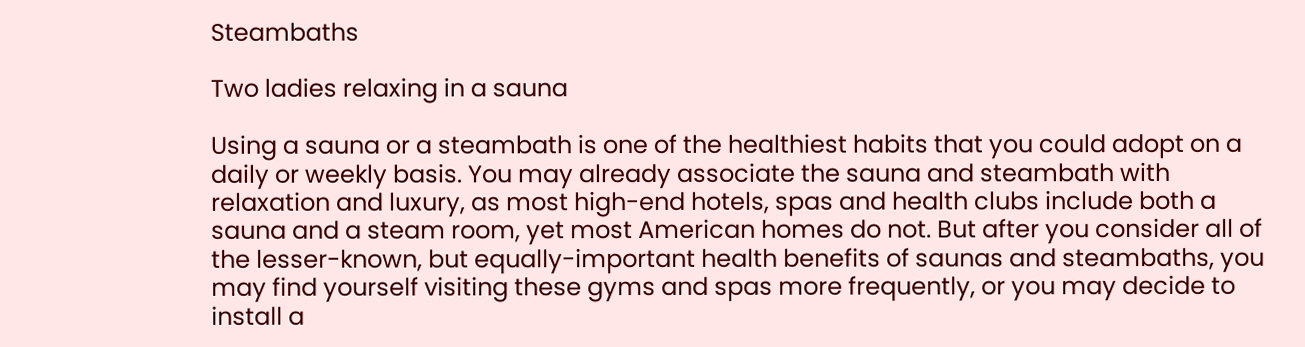Steambaths

Two ladies relaxing in a sauna

Using a sauna or a steambath is one of the healthiest habits that you could adopt on a daily or weekly basis. You may already associate the sauna and steambath with relaxation and luxury, as most high-end hotels, spas and health clubs include both a sauna and a steam room, yet most American homes do not. But after you consider all of the lesser-known, but equally-important health benefits of saunas and steambaths, you may find yourself visiting these gyms and spas more frequently, or you may decide to install a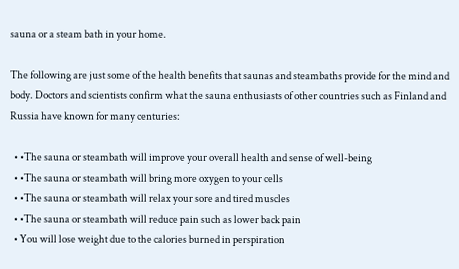sauna or a steam bath in your home.

The following are just some of the health benefits that saunas and steambaths provide for the mind and body. Doctors and scientists confirm what the sauna enthusiasts of other countries such as Finland and Russia have known for many centuries:

  • •The sauna or steambath will improve your overall health and sense of well-being
  • •The sauna or steambath will bring more oxygen to your cells
  • •The sauna or steambath will relax your sore and tired muscles
  • •The sauna or steambath will reduce pain such as lower back pain
  • You will lose weight due to the calories burned in perspiration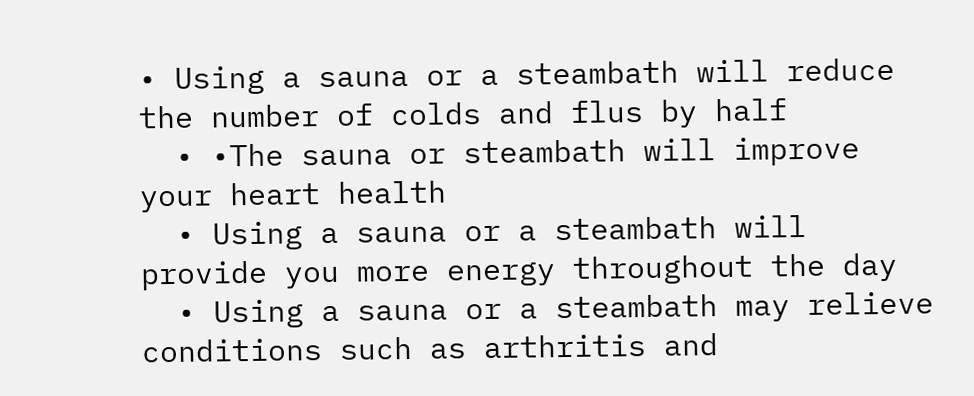• Using a sauna or a steambath will reduce the number of colds and flus by half
  • •The sauna or steambath will improve your heart health
  • Using a sauna or a steambath will provide you more energy throughout the day
  • Using a sauna or a steambath may relieve conditions such as arthritis and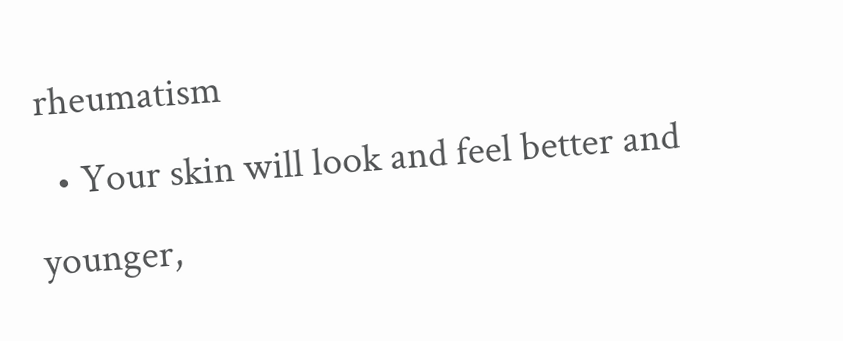rheumatism
  • Your skin will look and feel better and younger,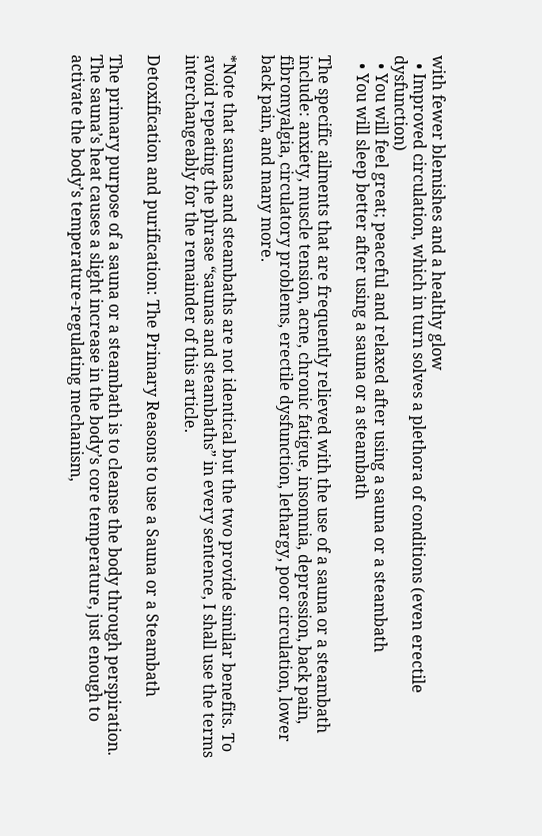with fewer blemishes and a healthy glow
  • Improved circulation, which in turn solves a plethora of conditions (even erectile dysfunction)
  • You will feel great; peaceful and relaxed after using a sauna or a steambath
  • You will sleep better after using a sauna or a steambath

The specific ailments that are frequently relieved with the use of a sauna or a steambath include: anxiety, muscle tension, acne, chronic fatigue, insomnia, depression, back pain, fibromyalgia, circulatory problems, erectile dysfunction, lethargy, poor circulation, lower back pain, and many more.

*Note that saunas and steambaths are not identical but the two provide similar benefits. To avoid repeating the phrase “saunas and steambaths” in every sentence, I shall use the terms interchangeably for the remainder of this article.

Detoxification and purification: The Primary Reasons to use a Sauna or a Steambath

The primary purpose of a sauna or a steambath is to cleanse the body through perspiration. The sauna’s heat causes a slight increase in the body’s core temperature, just enough to activate the body’s temperature-regulating mechanism,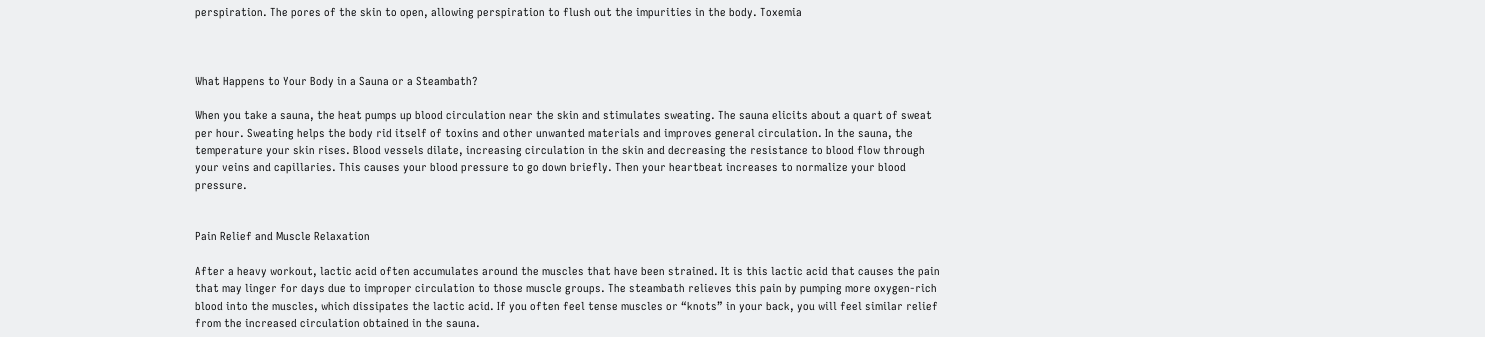perspiration. The pores of the skin to open, allowing perspiration to flush out the impurities in the body. Toxemia



What Happens to Your Body in a Sauna or a Steambath?

When you take a sauna, the heat pumps up blood circulation near the skin and stimulates sweating. The sauna elicits about a quart of sweat per hour. Sweating helps the body rid itself of toxins and other unwanted materials and improves general circulation. In the sauna, the temperature your skin rises. Blood vessels dilate, increasing circulation in the skin and decreasing the resistance to blood flow through your veins and capillaries. This causes your blood pressure to go down briefly. Then your heartbeat increases to normalize your blood pressure.


Pain Relief and Muscle Relaxation

After a heavy workout, lactic acid often accumulates around the muscles that have been strained. It is this lactic acid that causes the pain that may linger for days due to improper circulation to those muscle groups. The steambath relieves this pain by pumping more oxygen-rich blood into the muscles, which dissipates the lactic acid. If you often feel tense muscles or “knots” in your back, you will feel similar relief from the increased circulation obtained in the sauna.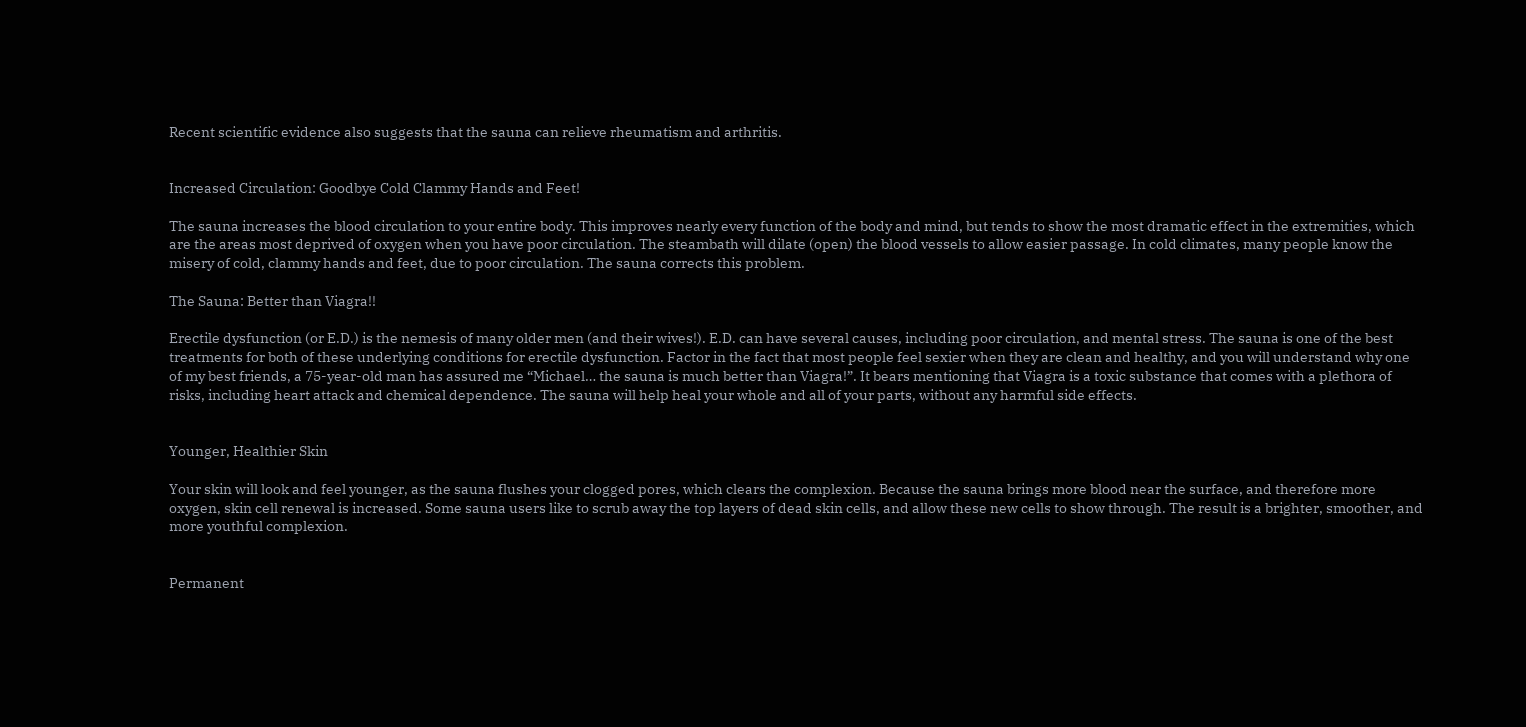Recent scientific evidence also suggests that the sauna can relieve rheumatism and arthritis.


Increased Circulation: Goodbye Cold Clammy Hands and Feet!

The sauna increases the blood circulation to your entire body. This improves nearly every function of the body and mind, but tends to show the most dramatic effect in the extremities, which are the areas most deprived of oxygen when you have poor circulation. The steambath will dilate (open) the blood vessels to allow easier passage. In cold climates, many people know the misery of cold, clammy hands and feet, due to poor circulation. The sauna corrects this problem.

The Sauna: Better than Viagra!!

Erectile dysfunction (or E.D.) is the nemesis of many older men (and their wives!). E.D. can have several causes, including poor circulation, and mental stress. The sauna is one of the best treatments for both of these underlying conditions for erectile dysfunction. Factor in the fact that most people feel sexier when they are clean and healthy, and you will understand why one of my best friends, a 75-year-old man has assured me “Michael… the sauna is much better than Viagra!”. It bears mentioning that Viagra is a toxic substance that comes with a plethora of risks, including heart attack and chemical dependence. The sauna will help heal your whole and all of your parts, without any harmful side effects.


Younger, Healthier Skin

Your skin will look and feel younger, as the sauna flushes your clogged pores, which clears the complexion. Because the sauna brings more blood near the surface, and therefore more oxygen, skin cell renewal is increased. Some sauna users like to scrub away the top layers of dead skin cells, and allow these new cells to show through. The result is a brighter, smoother, and more youthful complexion.


Permanent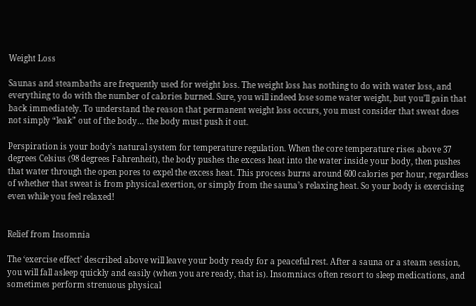Weight Loss

Saunas and steambaths are frequently used for weight loss. The weight loss has nothing to do with water loss, and everything to do with the number of calories burned. Sure, you will indeed lose some water weight, but you’ll gain that back immediately. To understand the reason that permanent weight loss occurs, you must consider that sweat does not simply “leak” out of the body… the body must push it out.

Perspiration is your body’s natural system for temperature regulation. When the core temperature rises above 37 degrees Celsius (98 degrees Fahrenheit), the body pushes the excess heat into the water inside your body, then pushes that water through the open pores to expel the excess heat. This process burns around 600 calories per hour, regardless of whether that sweat is from physical exertion, or simply from the sauna’s relaxing heat. So your body is exercising even while you feel relaxed!


Relief from Insomnia

The ‘exercise effect’ described above will leave your body ready for a peaceful rest. After a sauna or a steam session, you will fall asleep quickly and easily (when you are ready, that is). Insomniacs often resort to sleep medications, and sometimes perform strenuous physical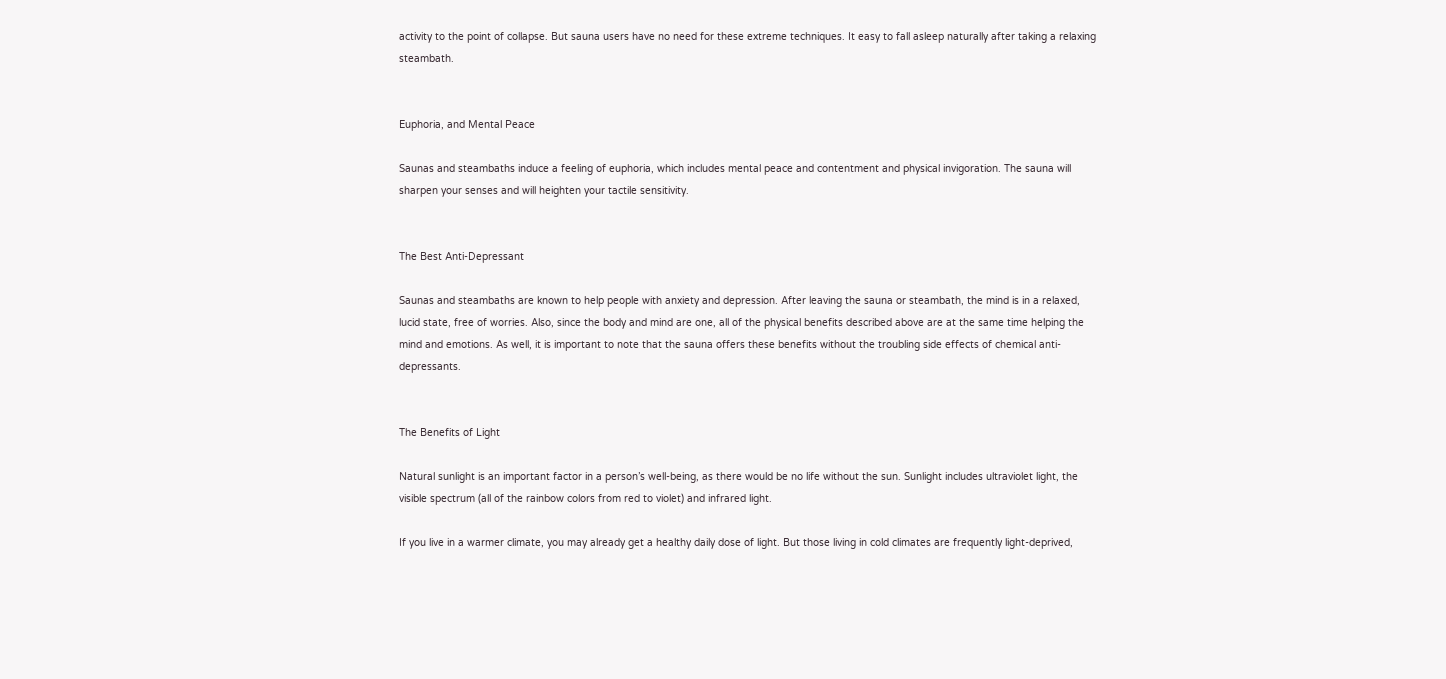activity to the point of collapse. But sauna users have no need for these extreme techniques. It easy to fall asleep naturally after taking a relaxing steambath.


Euphoria, and Mental Peace

Saunas and steambaths induce a feeling of euphoria, which includes mental peace and contentment and physical invigoration. The sauna will sharpen your senses and will heighten your tactile sensitivity.


The Best Anti-Depressant

Saunas and steambaths are known to help people with anxiety and depression. After leaving the sauna or steambath, the mind is in a relaxed, lucid state, free of worries. Also, since the body and mind are one, all of the physical benefits described above are at the same time helping the mind and emotions. As well, it is important to note that the sauna offers these benefits without the troubling side effects of chemical anti-depressants.


The Benefits of Light

Natural sunlight is an important factor in a person’s well-being, as there would be no life without the sun. Sunlight includes ultraviolet light, the visible spectrum (all of the rainbow colors from red to violet) and infrared light.

If you live in a warmer climate, you may already get a healthy daily dose of light. But those living in cold climates are frequently light-deprived,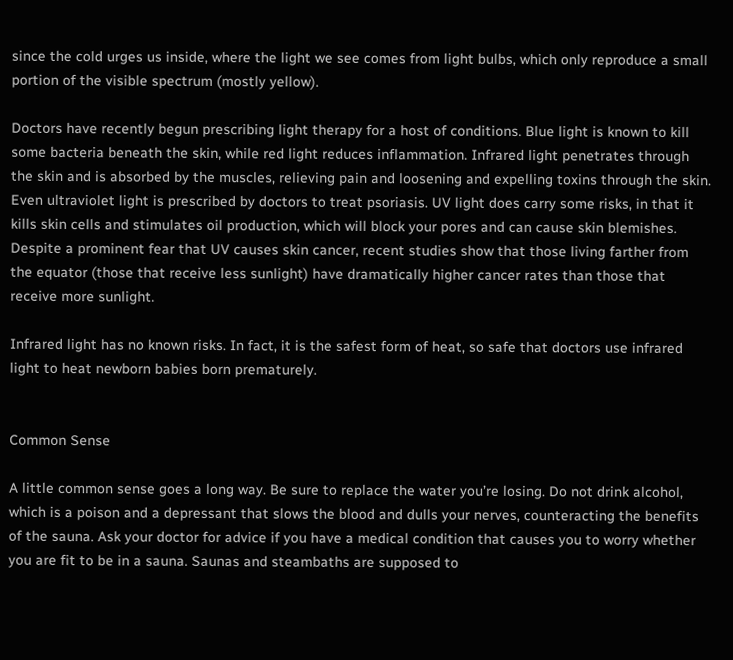since the cold urges us inside, where the light we see comes from light bulbs, which only reproduce a small portion of the visible spectrum (mostly yellow).

Doctors have recently begun prescribing light therapy for a host of conditions. Blue light is known to kill some bacteria beneath the skin, while red light reduces inflammation. Infrared light penetrates through the skin and is absorbed by the muscles, relieving pain and loosening and expelling toxins through the skin. Even ultraviolet light is prescribed by doctors to treat psoriasis. UV light does carry some risks, in that it kills skin cells and stimulates oil production, which will block your pores and can cause skin blemishes. Despite a prominent fear that UV causes skin cancer, recent studies show that those living farther from the equator (those that receive less sunlight) have dramatically higher cancer rates than those that receive more sunlight.

Infrared light has no known risks. In fact, it is the safest form of heat, so safe that doctors use infrared light to heat newborn babies born prematurely.


Common Sense

A little common sense goes a long way. Be sure to replace the water you’re losing. Do not drink alcohol, which is a poison and a depressant that slows the blood and dulls your nerves, counteracting the benefits of the sauna. Ask your doctor for advice if you have a medical condition that causes you to worry whether you are fit to be in a sauna. Saunas and steambaths are supposed to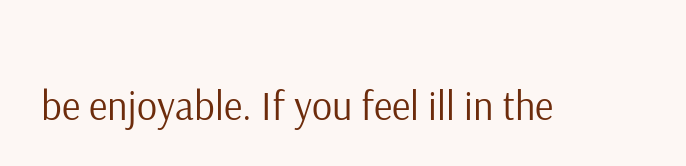be enjoyable. If you feel ill in the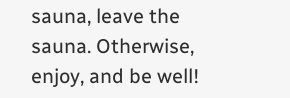sauna, leave the sauna. Otherwise, enjoy, and be well!